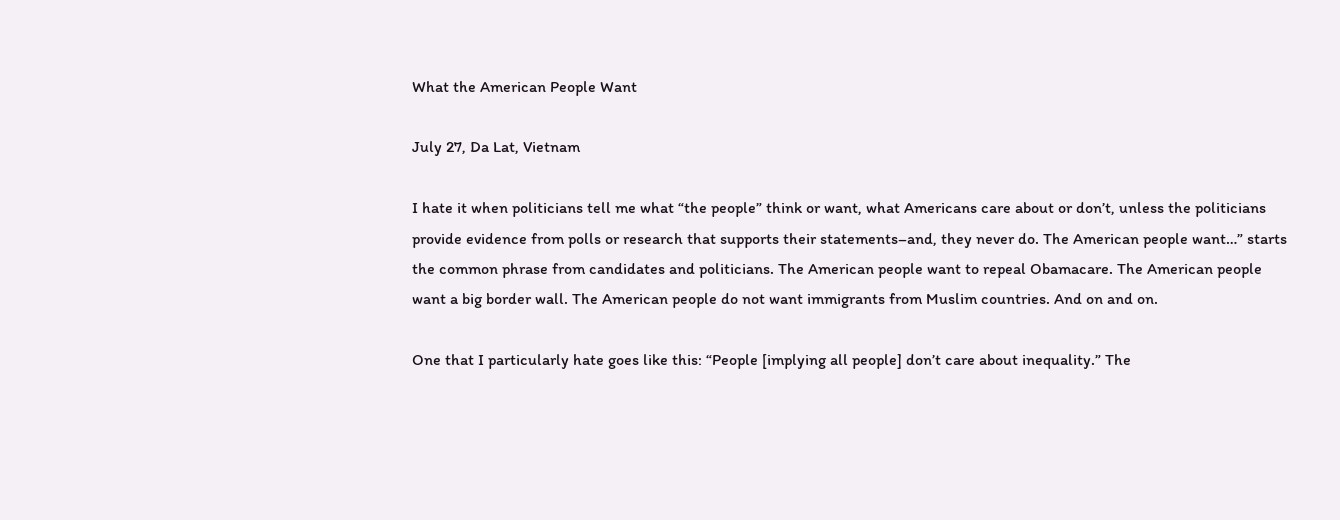What the American People Want

July 27, Da Lat, Vietnam

I hate it when politicians tell me what “the people” think or want, what Americans care about or don’t, unless the politicians provide evidence from polls or research that supports their statements–and, they never do. The American people want…” starts the common phrase from candidates and politicians. The American people want to repeal Obamacare. The American people want a big border wall. The American people do not want immigrants from Muslim countries. And on and on.

One that I particularly hate goes like this: “People [implying all people] don’t care about inequality.” The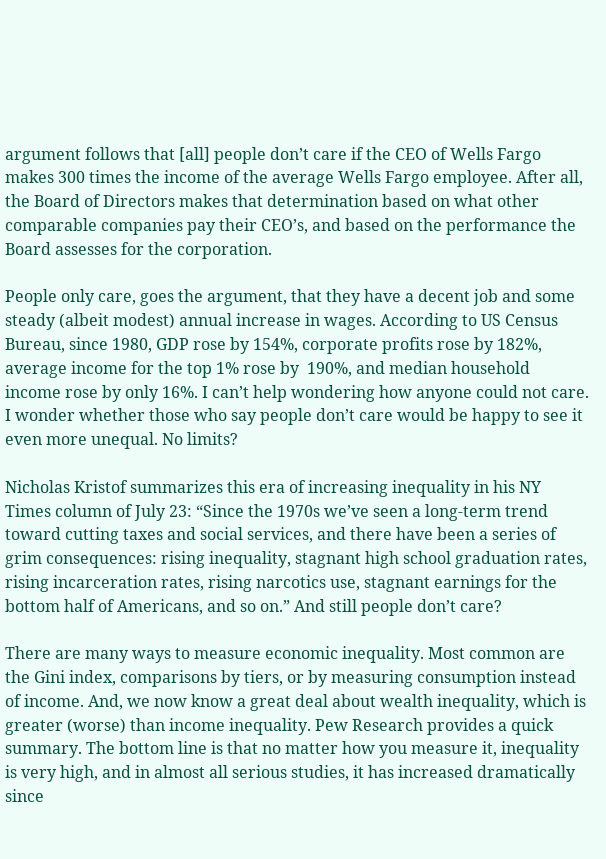argument follows that [all] people don’t care if the CEO of Wells Fargo makes 300 times the income of the average Wells Fargo employee. After all, the Board of Directors makes that determination based on what other comparable companies pay their CEO’s, and based on the performance the Board assesses for the corporation.

People only care, goes the argument, that they have a decent job and some steady (albeit modest) annual increase in wages. According to US Census Bureau, since 1980, GDP rose by 154%, corporate profits rose by 182%, average income for the top 1% rose by  190%, and median household income rose by only 16%. I can’t help wondering how anyone could not care. I wonder whether those who say people don’t care would be happy to see it even more unequal. No limits?

Nicholas Kristof summarizes this era of increasing inequality in his NY Times column of July 23: “Since the 1970s we’ve seen a long-term trend toward cutting taxes and social services, and there have been a series of grim consequences: rising inequality, stagnant high school graduation rates, rising incarceration rates, rising narcotics use, stagnant earnings for the bottom half of Americans, and so on.” And still people don’t care?

There are many ways to measure economic inequality. Most common are the Gini index, comparisons by tiers, or by measuring consumption instead of income. And, we now know a great deal about wealth inequality, which is greater (worse) than income inequality. Pew Research provides a quick summary. The bottom line is that no matter how you measure it, inequality is very high, and in almost all serious studies, it has increased dramatically since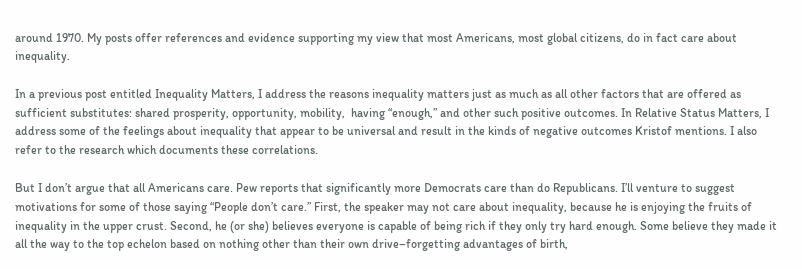around 1970. My posts offer references and evidence supporting my view that most Americans, most global citizens, do in fact care about inequality.

In a previous post entitled Inequality Matters, I address the reasons inequality matters just as much as all other factors that are offered as sufficient substitutes: shared prosperity, opportunity, mobility,  having “enough,” and other such positive outcomes. In Relative Status Matters, I address some of the feelings about inequality that appear to be universal and result in the kinds of negative outcomes Kristof mentions. I also refer to the research which documents these correlations.

But I don’t argue that all Americans care. Pew reports that significantly more Democrats care than do Republicans. I’ll venture to suggest motivations for some of those saying “People don’t care.” First, the speaker may not care about inequality, because he is enjoying the fruits of inequality in the upper crust. Second, he (or she) believes everyone is capable of being rich if they only try hard enough. Some believe they made it all the way to the top echelon based on nothing other than their own drive–forgetting advantages of birth,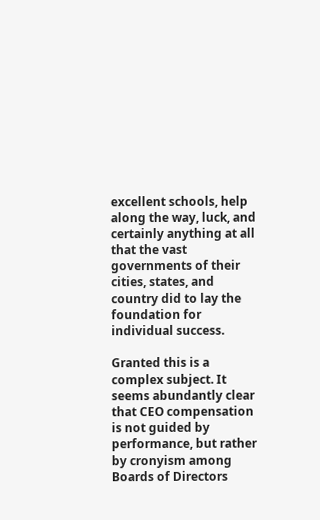excellent schools, help along the way, luck, and certainly anything at all that the vast governments of their cities, states, and country did to lay the foundation for individual success.

Granted this is a complex subject. It seems abundantly clear that CEO compensation is not guided by performance, but rather by cronyism among Boards of Directors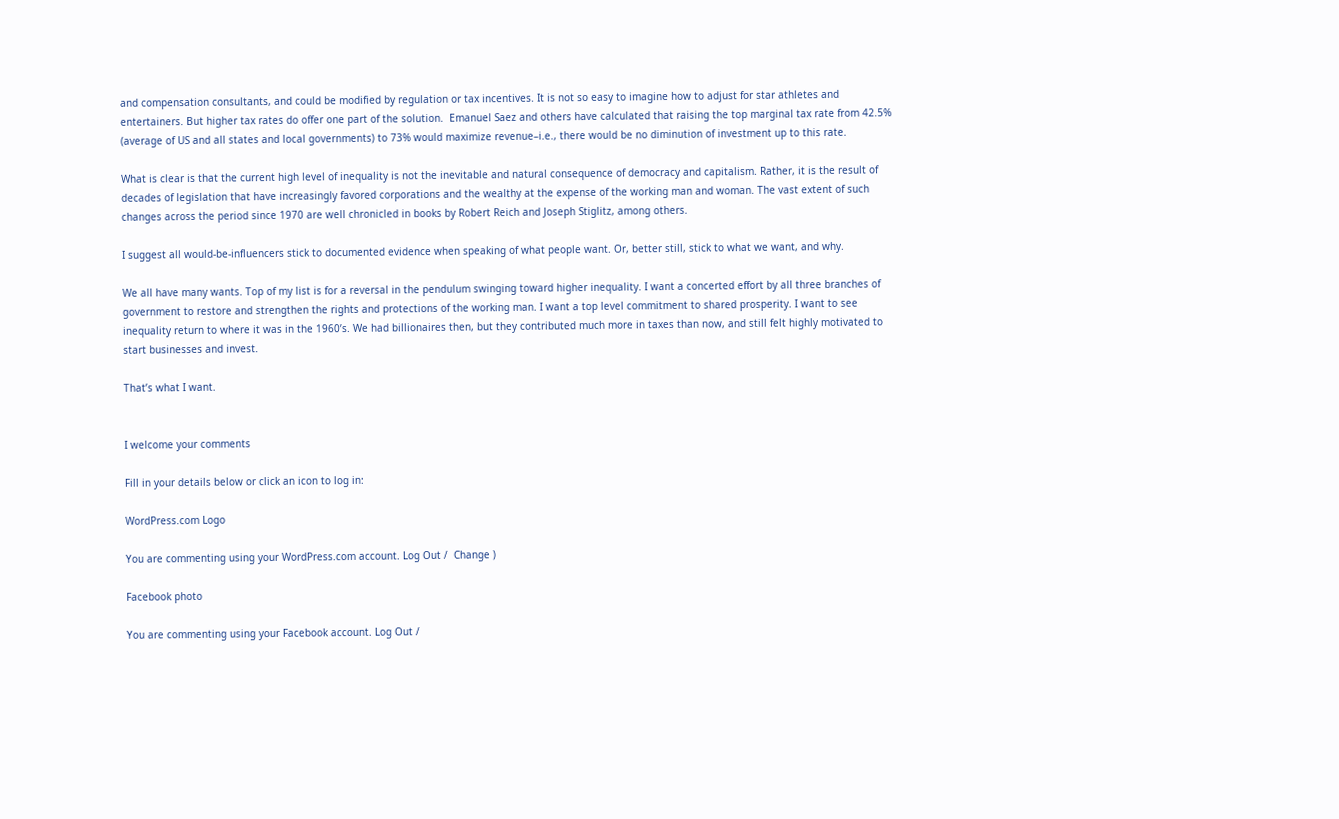and compensation consultants, and could be modified by regulation or tax incentives. It is not so easy to imagine how to adjust for star athletes and entertainers. But higher tax rates do offer one part of the solution.  Emanuel Saez and others have calculated that raising the top marginal tax rate from 42.5% (average of US and all states and local governments) to 73% would maximize revenue–i.e., there would be no diminution of investment up to this rate.

What is clear is that the current high level of inequality is not the inevitable and natural consequence of democracy and capitalism. Rather, it is the result of decades of legislation that have increasingly favored corporations and the wealthy at the expense of the working man and woman. The vast extent of such changes across the period since 1970 are well chronicled in books by Robert Reich and Joseph Stiglitz, among others.

I suggest all would-be-influencers stick to documented evidence when speaking of what people want. Or, better still, stick to what we want, and why.

We all have many wants. Top of my list is for a reversal in the pendulum swinging toward higher inequality. I want a concerted effort by all three branches of government to restore and strengthen the rights and protections of the working man. I want a top level commitment to shared prosperity. I want to see inequality return to where it was in the 1960’s. We had billionaires then, but they contributed much more in taxes than now, and still felt highly motivated to start businesses and invest.

That’s what I want.


I welcome your comments

Fill in your details below or click an icon to log in:

WordPress.com Logo

You are commenting using your WordPress.com account. Log Out /  Change )

Facebook photo

You are commenting using your Facebook account. Log Out /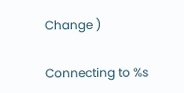Change )

Connecting to %s